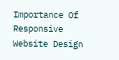Importance Of Responsive Website Design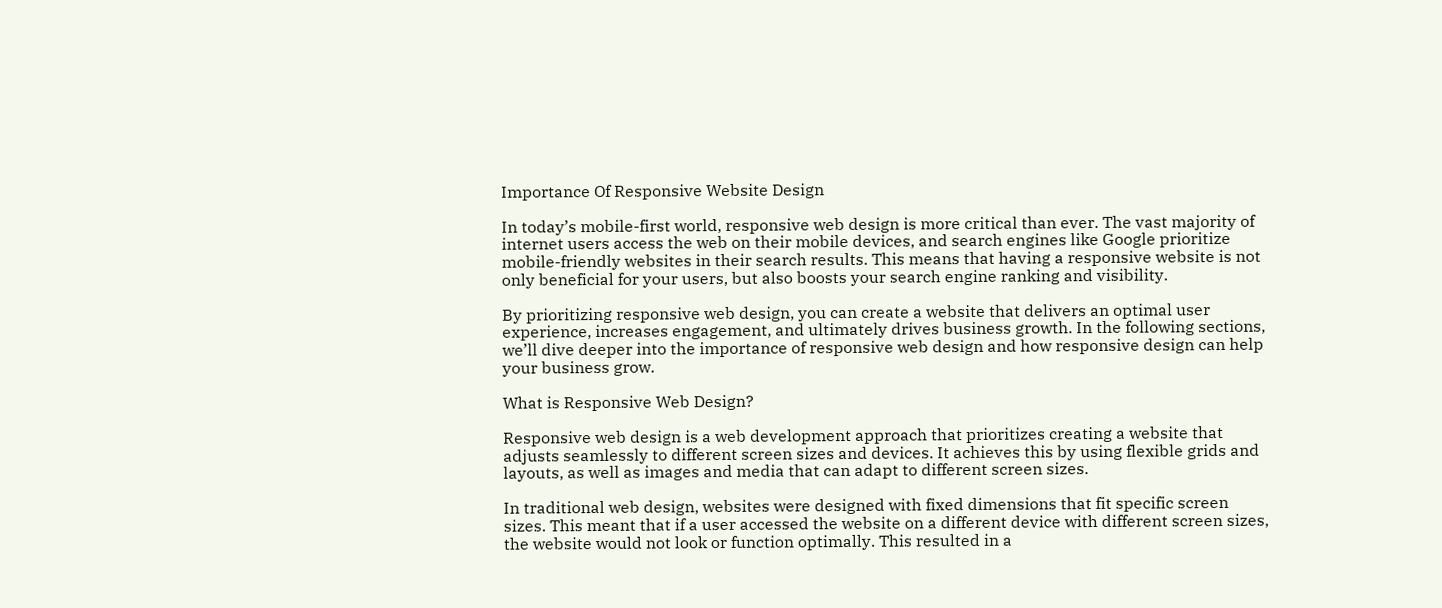Importance Of Responsive Website Design

In today’s mobile-first world, responsive web design is more critical than ever. The vast majority of internet users access the web on their mobile devices, and search engines like Google prioritize mobile-friendly websites in their search results. This means that having a responsive website is not only beneficial for your users, but also boosts your search engine ranking and visibility.

By prioritizing responsive web design, you can create a website that delivers an optimal user experience, increases engagement, and ultimately drives business growth. In the following sections, we’ll dive deeper into the importance of responsive web design and how responsive design can help your business grow.

What is Responsive Web Design?

Responsive web design is a web development approach that prioritizes creating a website that adjusts seamlessly to different screen sizes and devices. It achieves this by using flexible grids and layouts, as well as images and media that can adapt to different screen sizes.

In traditional web design, websites were designed with fixed dimensions that fit specific screen sizes. This meant that if a user accessed the website on a different device with different screen sizes, the website would not look or function optimally. This resulted in a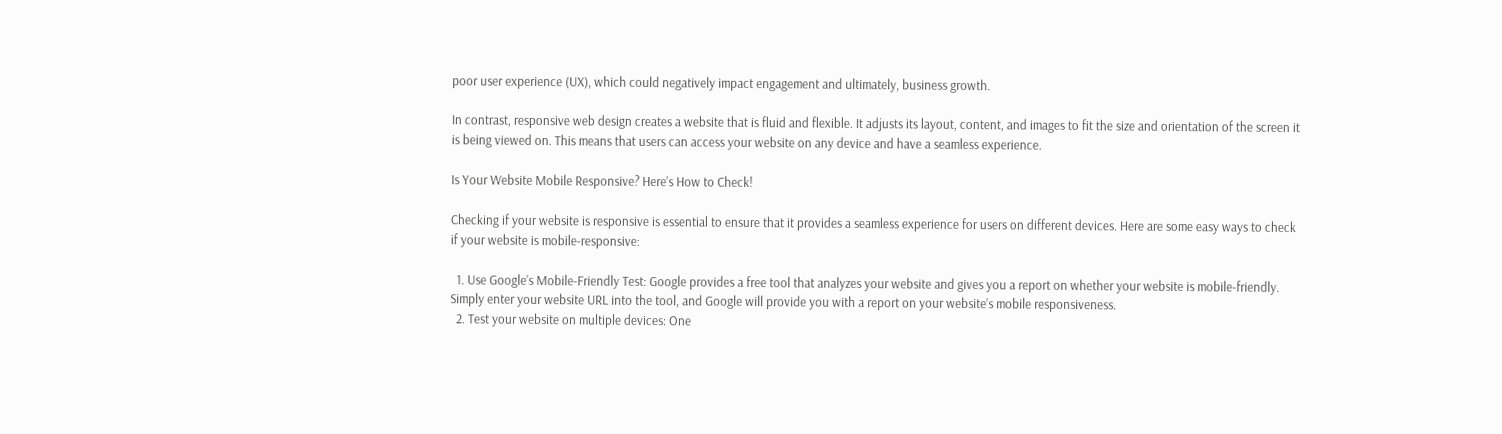poor user experience (UX), which could negatively impact engagement and ultimately, business growth.

In contrast, responsive web design creates a website that is fluid and flexible. It adjusts its layout, content, and images to fit the size and orientation of the screen it is being viewed on. This means that users can access your website on any device and have a seamless experience.

Is Your Website Mobile Responsive? Here’s How to Check!

Checking if your website is responsive is essential to ensure that it provides a seamless experience for users on different devices. Here are some easy ways to check if your website is mobile-responsive:

  1. Use Google’s Mobile-Friendly Test: Google provides a free tool that analyzes your website and gives you a report on whether your website is mobile-friendly. Simply enter your website URL into the tool, and Google will provide you with a report on your website’s mobile responsiveness.
  2. Test your website on multiple devices: One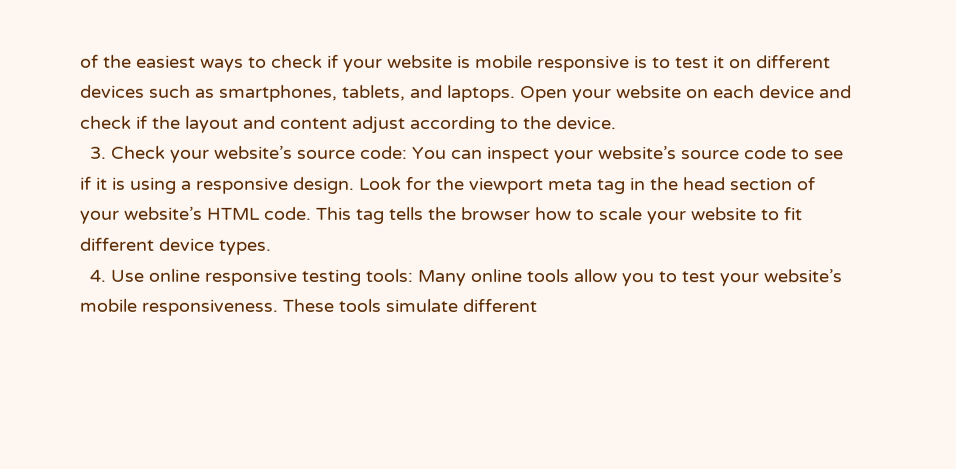of the easiest ways to check if your website is mobile responsive is to test it on different devices such as smartphones, tablets, and laptops. Open your website on each device and check if the layout and content adjust according to the device.
  3. Check your website’s source code: You can inspect your website’s source code to see if it is using a responsive design. Look for the viewport meta tag in the head section of your website’s HTML code. This tag tells the browser how to scale your website to fit different device types.
  4. Use online responsive testing tools: Many online tools allow you to test your website’s mobile responsiveness. These tools simulate different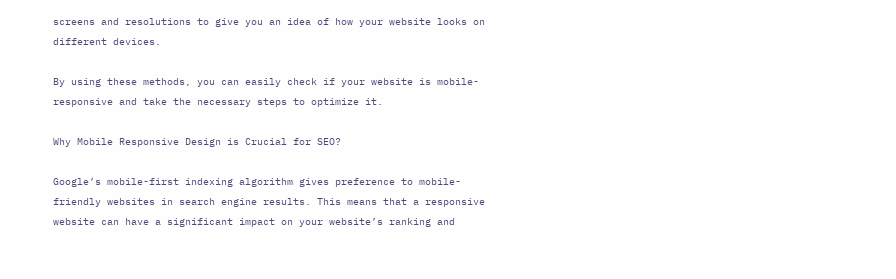screens and resolutions to give you an idea of how your website looks on different devices.

By using these methods, you can easily check if your website is mobile-responsive and take the necessary steps to optimize it.

Why Mobile Responsive Design is Crucial for SEO?

Google’s mobile-first indexing algorithm gives preference to mobile-friendly websites in search engine results. This means that a responsive website can have a significant impact on your website’s ranking and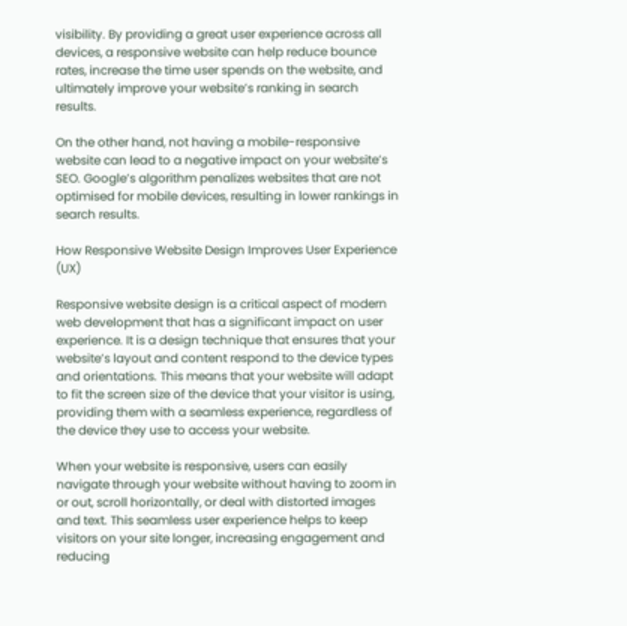visibility. By providing a great user experience across all devices, a responsive website can help reduce bounce rates, increase the time user spends on the website, and ultimately improve your website’s ranking in search results.

On the other hand, not having a mobile-responsive website can lead to a negative impact on your website’s SEO. Google’s algorithm penalizes websites that are not optimised for mobile devices, resulting in lower rankings in search results.

How Responsive Website Design Improves User Experience (UX)

Responsive website design is a critical aspect of modern web development that has a significant impact on user experience. It is a design technique that ensures that your website’s layout and content respond to the device types and orientations. This means that your website will adapt to fit the screen size of the device that your visitor is using, providing them with a seamless experience, regardless of the device they use to access your website.

When your website is responsive, users can easily navigate through your website without having to zoom in or out, scroll horizontally, or deal with distorted images and text. This seamless user experience helps to keep visitors on your site longer, increasing engagement and reducing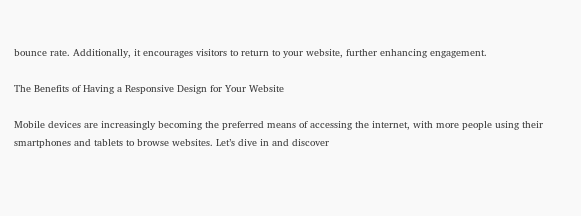bounce rate. Additionally, it encourages visitors to return to your website, further enhancing engagement.

The Benefits of Having a Responsive Design for Your Website

Mobile devices are increasingly becoming the preferred means of accessing the internet, with more people using their smartphones and tablets to browse websites. Let’s dive in and discover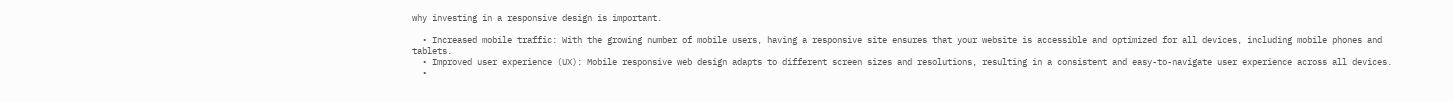why investing in a responsive design is important.

  • Increased mobile traffic: With the growing number of mobile users, having a responsive site ensures that your website is accessible and optimized for all devices, including mobile phones and tablets.
  • Improved user experience (UX): Mobile responsive web design adapts to different screen sizes and resolutions, resulting in a consistent and easy-to-navigate user experience across all devices.
  •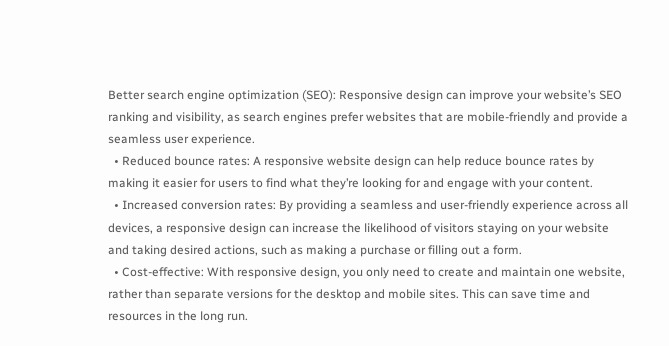Better search engine optimization (SEO): Responsive design can improve your website’s SEO ranking and visibility, as search engines prefer websites that are mobile-friendly and provide a seamless user experience.
  • Reduced bounce rates: A responsive website design can help reduce bounce rates by making it easier for users to find what they’re looking for and engage with your content.
  • Increased conversion rates: By providing a seamless and user-friendly experience across all devices, a responsive design can increase the likelihood of visitors staying on your website and taking desired actions, such as making a purchase or filling out a form.
  • Cost-effective: With responsive design, you only need to create and maintain one website, rather than separate versions for the desktop and mobile sites. This can save time and resources in the long run.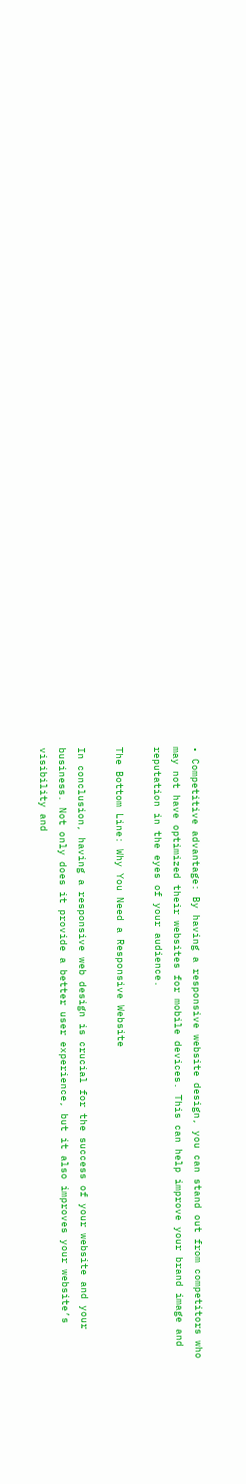• Competitive advantage: By having a responsive website design, you can stand out from competitors who may not have optimized their websites for mobile devices. This can help improve your brand image and reputation in the eyes of your audience.

The Bottom Line: Why You Need a Responsive Website

In conclusion, having a responsive web design is crucial for the success of your website and your business. Not only does it provide a better user experience, but it also improves your website’s visibility and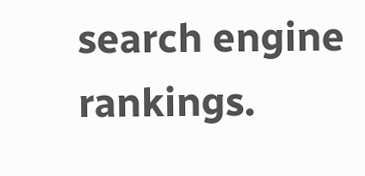search engine rankings.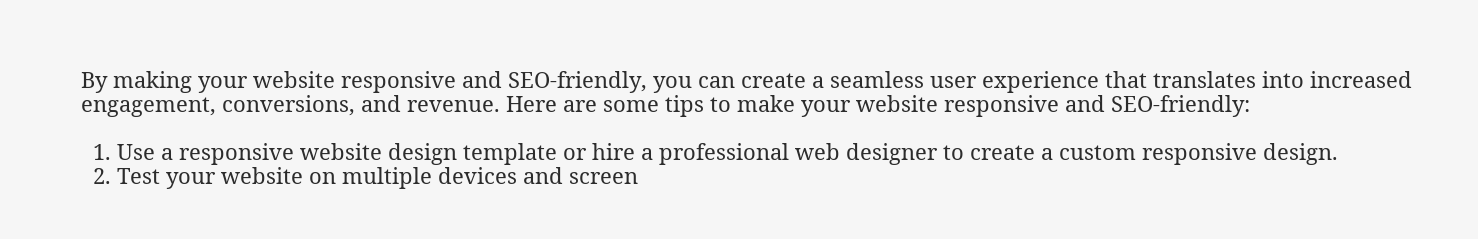By making your website responsive and SEO-friendly, you can create a seamless user experience that translates into increased engagement, conversions, and revenue. Here are some tips to make your website responsive and SEO-friendly:

  1. Use a responsive website design template or hire a professional web designer to create a custom responsive design.
  2. Test your website on multiple devices and screen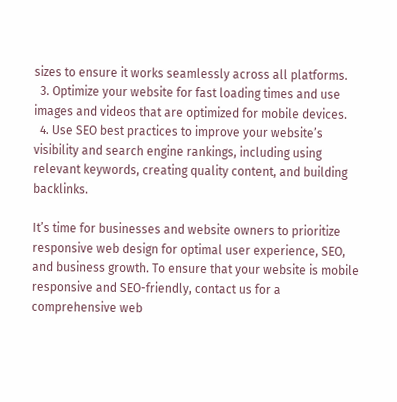sizes to ensure it works seamlessly across all platforms.
  3. Optimize your website for fast loading times and use images and videos that are optimized for mobile devices.
  4. Use SEO best practices to improve your website’s visibility and search engine rankings, including using relevant keywords, creating quality content, and building backlinks.

It’s time for businesses and website owners to prioritize responsive web design for optimal user experience, SEO, and business growth. To ensure that your website is mobile responsive and SEO-friendly, contact us for a comprehensive web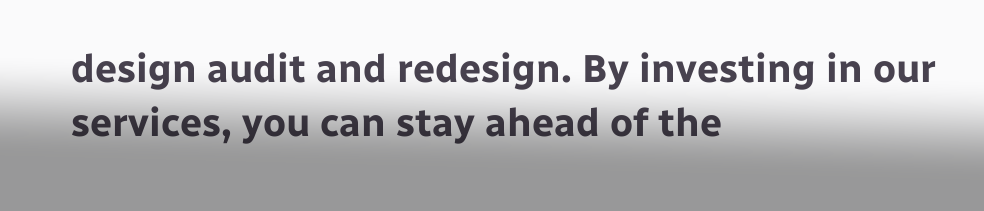design audit and redesign. By investing in our services, you can stay ahead of the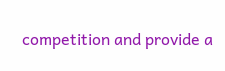competition and provide a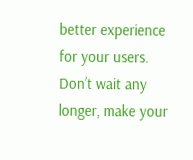better experience for your users. Don’t wait any longer, make your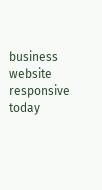business website responsive today